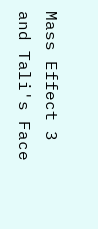Mass Effect 3 and Tali's Face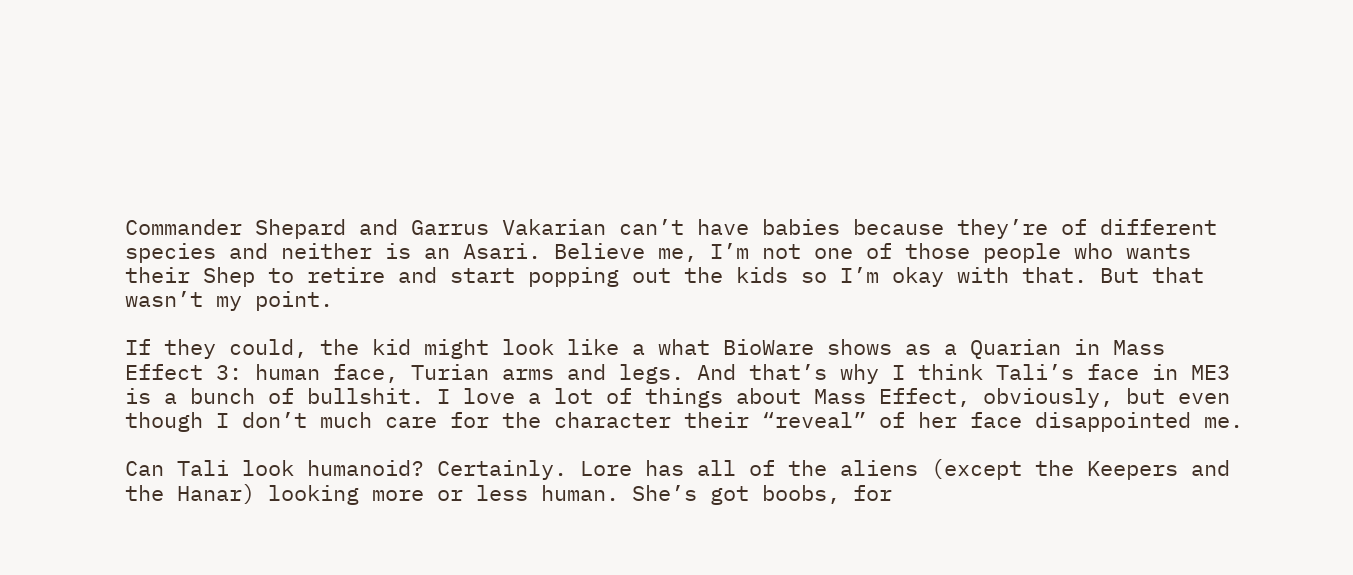Commander Shepard and Garrus Vakarian can’t have babies because they’re of different species and neither is an Asari. Believe me, I’m not one of those people who wants their Shep to retire and start popping out the kids so I’m okay with that. But that wasn’t my point.

If they could, the kid might look like a what BioWare shows as a Quarian in Mass Effect 3: human face, Turian arms and legs. And that’s why I think Tali’s face in ME3 is a bunch of bullshit. I love a lot of things about Mass Effect, obviously, but even though I don’t much care for the character their “reveal” of her face disappointed me.

Can Tali look humanoid? Certainly. Lore has all of the aliens (except the Keepers and the Hanar) looking more or less human. She’s got boobs, for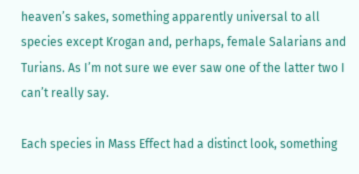heaven’s sakes, something apparently universal to all species except Krogan and, perhaps, female Salarians and Turians. As I’m not sure we ever saw one of the latter two I can’t really say.

Each species in Mass Effect had a distinct look, something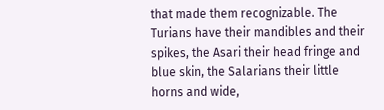that made them recognizable. The Turians have their mandibles and their spikes, the Asari their head fringe and blue skin, the Salarians their little horns and wide,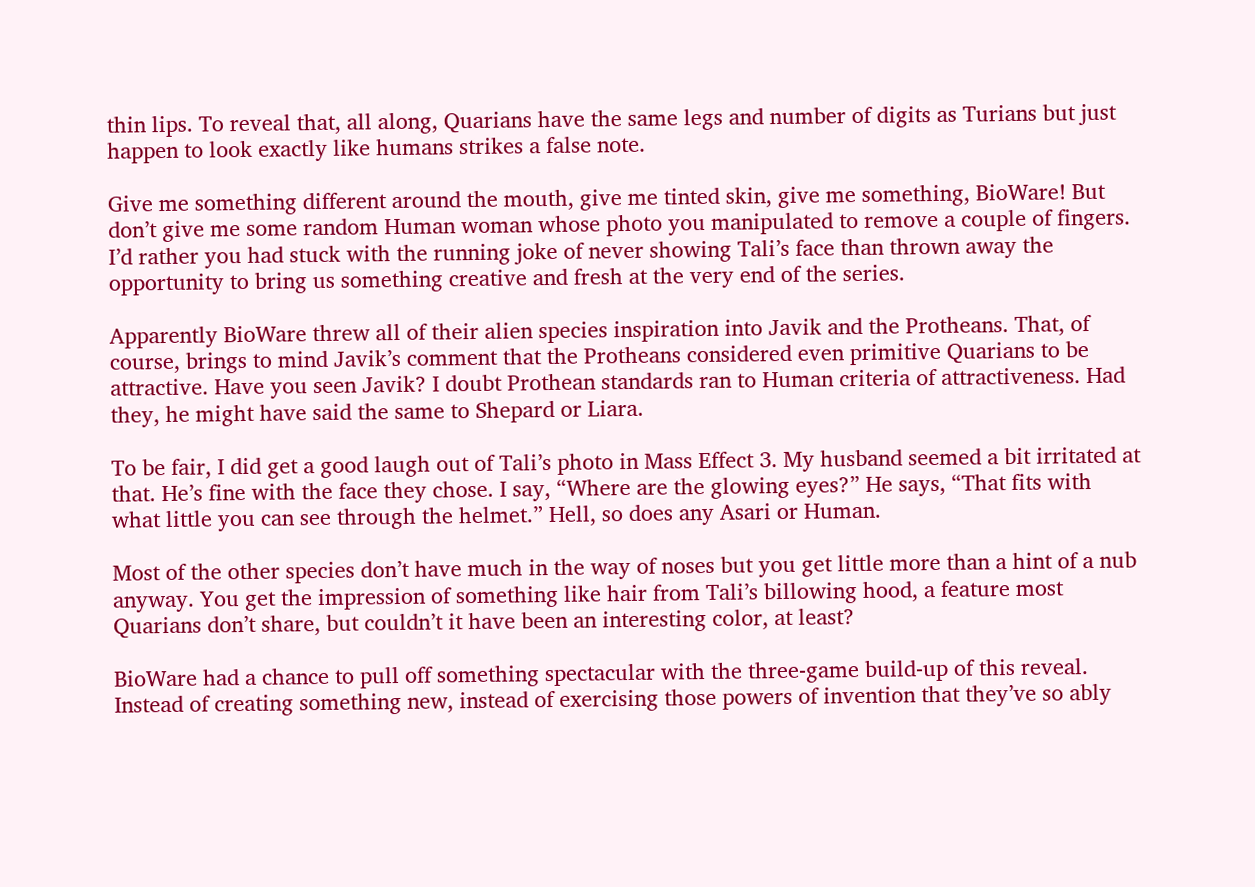thin lips. To reveal that, all along, Quarians have the same legs and number of digits as Turians but just happen to look exactly like humans strikes a false note.

Give me something different around the mouth, give me tinted skin, give me something, BioWare! But don’t give me some random Human woman whose photo you manipulated to remove a couple of fingers. I’d rather you had stuck with the running joke of never showing Tali’s face than thrown away the opportunity to bring us something creative and fresh at the very end of the series.

Apparently BioWare threw all of their alien species inspiration into Javik and the Protheans. That, of course, brings to mind Javik’s comment that the Protheans considered even primitive Quarians to be attractive. Have you seen Javik? I doubt Prothean standards ran to Human criteria of attractiveness. Had they, he might have said the same to Shepard or Liara.

To be fair, I did get a good laugh out of Tali’s photo in Mass Effect 3. My husband seemed a bit irritated at that. He’s fine with the face they chose. I say, “Where are the glowing eyes?” He says, “That fits with what little you can see through the helmet.” Hell, so does any Asari or Human.

Most of the other species don’t have much in the way of noses but you get little more than a hint of a nub anyway. You get the impression of something like hair from Tali’s billowing hood, a feature most Quarians don’t share, but couldn’t it have been an interesting color, at least?

BioWare had a chance to pull off something spectacular with the three-game build-up of this reveal. Instead of creating something new, instead of exercising those powers of invention that they’ve so ably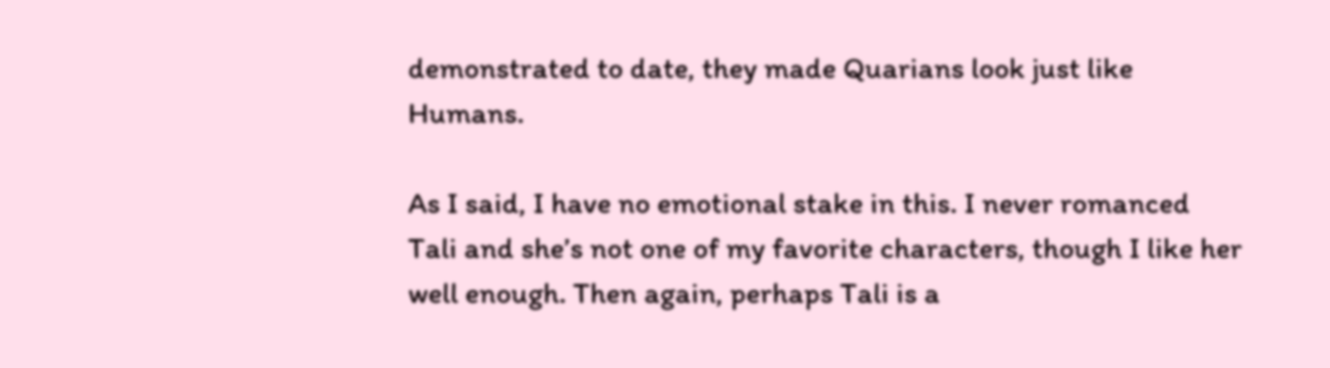demonstrated to date, they made Quarians look just like Humans.

As I said, I have no emotional stake in this. I never romanced Tali and she’s not one of my favorite characters, though I like her well enough. Then again, perhaps Tali is a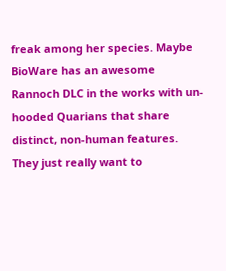freak among her species. Maybe BioWare has an awesome Rannoch DLC in the works with un-hooded Quarians that share distinct, non-human features. They just really want to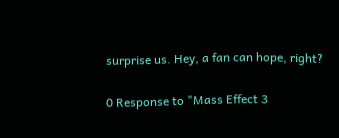surprise us. Hey, a fan can hope, right?

0 Response to "Mass Effect 3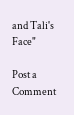and Tali's Face"

Post a Comment